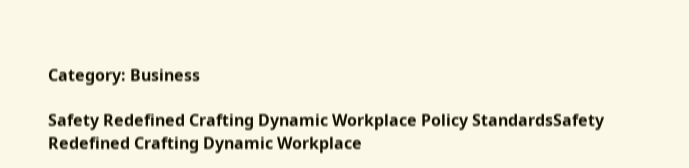Category: Business

Safety Redefined Crafting Dynamic Workplace Policy StandardsSafety Redefined Crafting Dynamic Workplace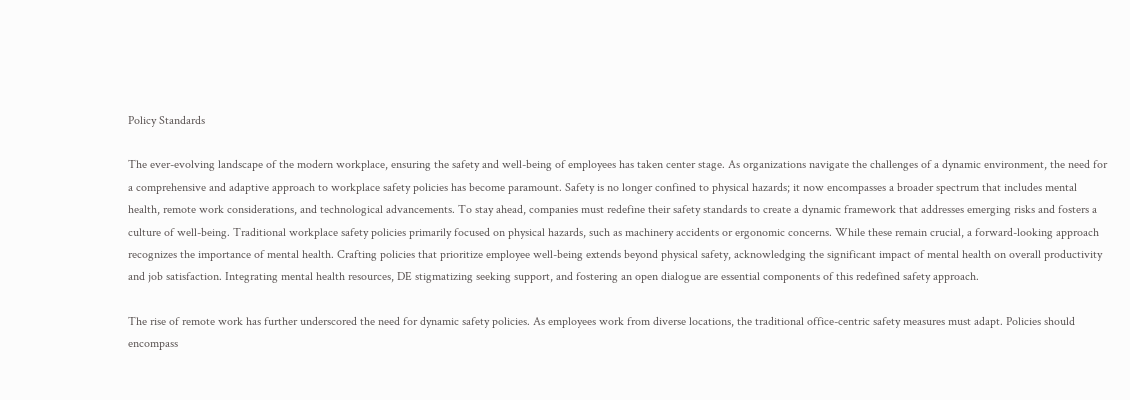Policy Standards

The ever-evolving landscape of the modern workplace, ensuring the safety and well-being of employees has taken center stage. As organizations navigate the challenges of a dynamic environment, the need for a comprehensive and adaptive approach to workplace safety policies has become paramount. Safety is no longer confined to physical hazards; it now encompasses a broader spectrum that includes mental health, remote work considerations, and technological advancements. To stay ahead, companies must redefine their safety standards to create a dynamic framework that addresses emerging risks and fosters a culture of well-being. Traditional workplace safety policies primarily focused on physical hazards, such as machinery accidents or ergonomic concerns. While these remain crucial, a forward-looking approach recognizes the importance of mental health. Crafting policies that prioritize employee well-being extends beyond physical safety, acknowledging the significant impact of mental health on overall productivity and job satisfaction. Integrating mental health resources, DE stigmatizing seeking support, and fostering an open dialogue are essential components of this redefined safety approach.

The rise of remote work has further underscored the need for dynamic safety policies. As employees work from diverse locations, the traditional office-centric safety measures must adapt. Policies should encompass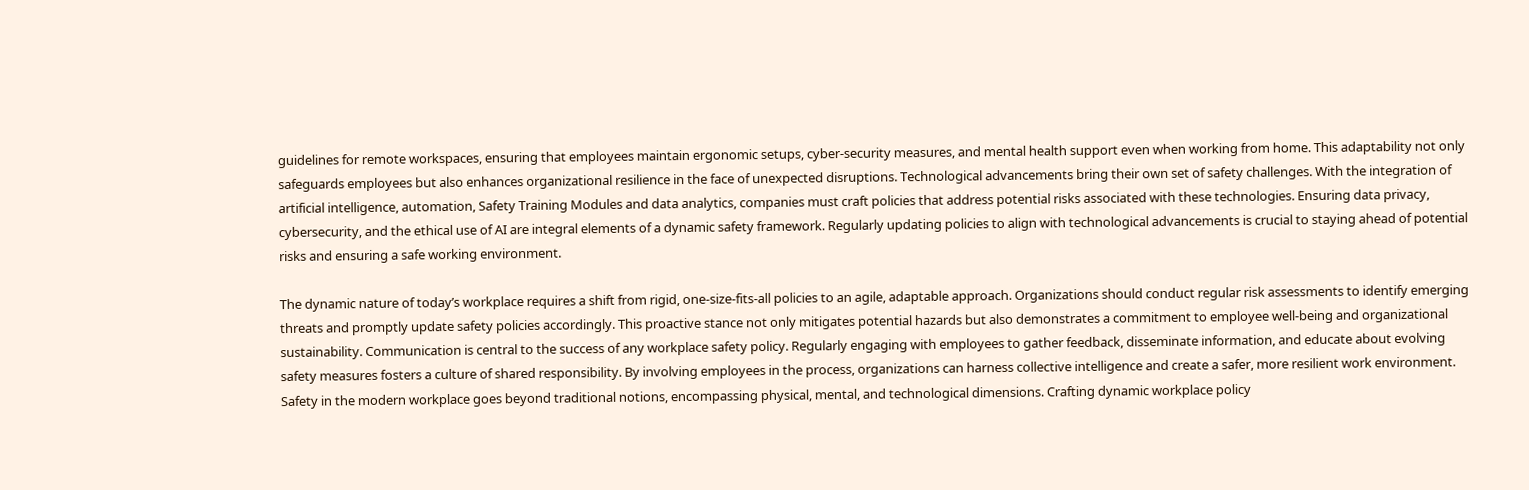guidelines for remote workspaces, ensuring that employees maintain ergonomic setups, cyber-security measures, and mental health support even when working from home. This adaptability not only safeguards employees but also enhances organizational resilience in the face of unexpected disruptions. Technological advancements bring their own set of safety challenges. With the integration of artificial intelligence, automation, Safety Training Modules and data analytics, companies must craft policies that address potential risks associated with these technologies. Ensuring data privacy, cybersecurity, and the ethical use of AI are integral elements of a dynamic safety framework. Regularly updating policies to align with technological advancements is crucial to staying ahead of potential risks and ensuring a safe working environment.

The dynamic nature of today’s workplace requires a shift from rigid, one-size-fits-all policies to an agile, adaptable approach. Organizations should conduct regular risk assessments to identify emerging threats and promptly update safety policies accordingly. This proactive stance not only mitigates potential hazards but also demonstrates a commitment to employee well-being and organizational sustainability. Communication is central to the success of any workplace safety policy. Regularly engaging with employees to gather feedback, disseminate information, and educate about evolving safety measures fosters a culture of shared responsibility. By involving employees in the process, organizations can harness collective intelligence and create a safer, more resilient work environment. Safety in the modern workplace goes beyond traditional notions, encompassing physical, mental, and technological dimensions. Crafting dynamic workplace policy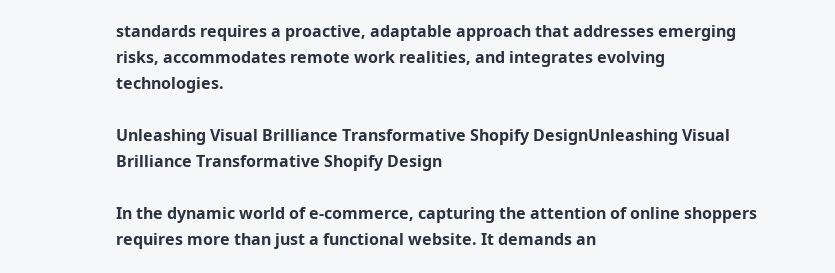standards requires a proactive, adaptable approach that addresses emerging risks, accommodates remote work realities, and integrates evolving technologies.

Unleashing Visual Brilliance Transformative Shopify DesignUnleashing Visual Brilliance Transformative Shopify Design

In the dynamic world of e-commerce, capturing the attention of online shoppers requires more than just a functional website. It demands an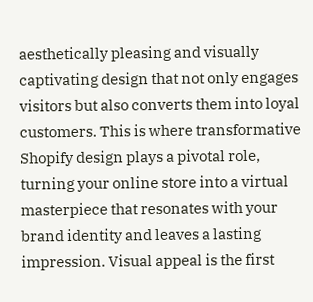aesthetically pleasing and visually captivating design that not only engages visitors but also converts them into loyal customers. This is where transformative Shopify design plays a pivotal role, turning your online store into a virtual masterpiece that resonates with your brand identity and leaves a lasting impression. Visual appeal is the first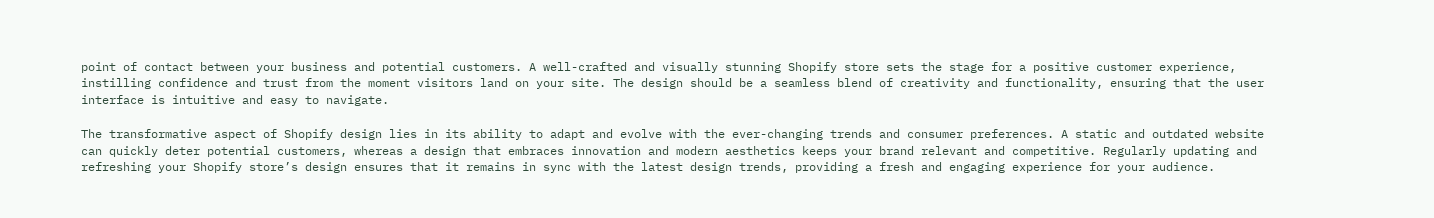point of contact between your business and potential customers. A well-crafted and visually stunning Shopify store sets the stage for a positive customer experience, instilling confidence and trust from the moment visitors land on your site. The design should be a seamless blend of creativity and functionality, ensuring that the user interface is intuitive and easy to navigate.

The transformative aspect of Shopify design lies in its ability to adapt and evolve with the ever-changing trends and consumer preferences. A static and outdated website can quickly deter potential customers, whereas a design that embraces innovation and modern aesthetics keeps your brand relevant and competitive. Regularly updating and refreshing your Shopify store’s design ensures that it remains in sync with the latest design trends, providing a fresh and engaging experience for your audience.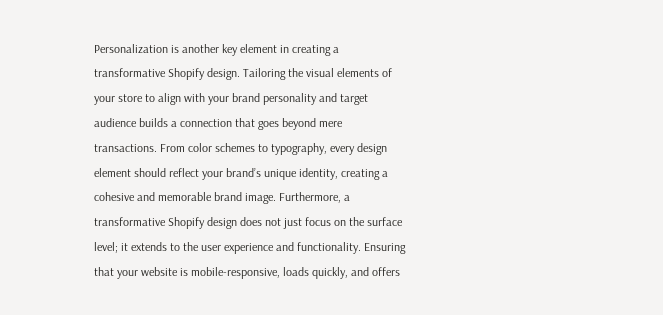Personalization is another key element in creating a transformative Shopify design. Tailoring the visual elements of your store to align with your brand personality and target audience builds a connection that goes beyond mere transactions. From color schemes to typography, every design element should reflect your brand’s unique identity, creating a cohesive and memorable brand image. Furthermore, a transformative Shopify design does not just focus on the surface level; it extends to the user experience and functionality. Ensuring that your website is mobile-responsive, loads quickly, and offers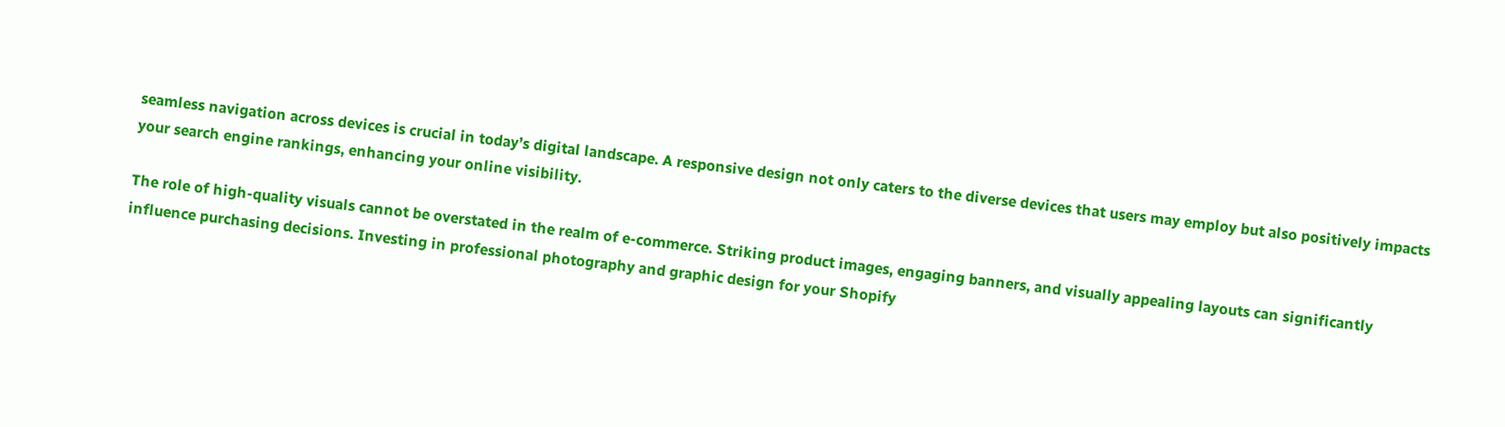seamless navigation across devices is crucial in today’s digital landscape. A responsive design not only caters to the diverse devices that users may employ but also positively impacts your search engine rankings, enhancing your online visibility.

The role of high-quality visuals cannot be overstated in the realm of e-commerce. Striking product images, engaging banners, and visually appealing layouts can significantly influence purchasing decisions. Investing in professional photography and graphic design for your Shopify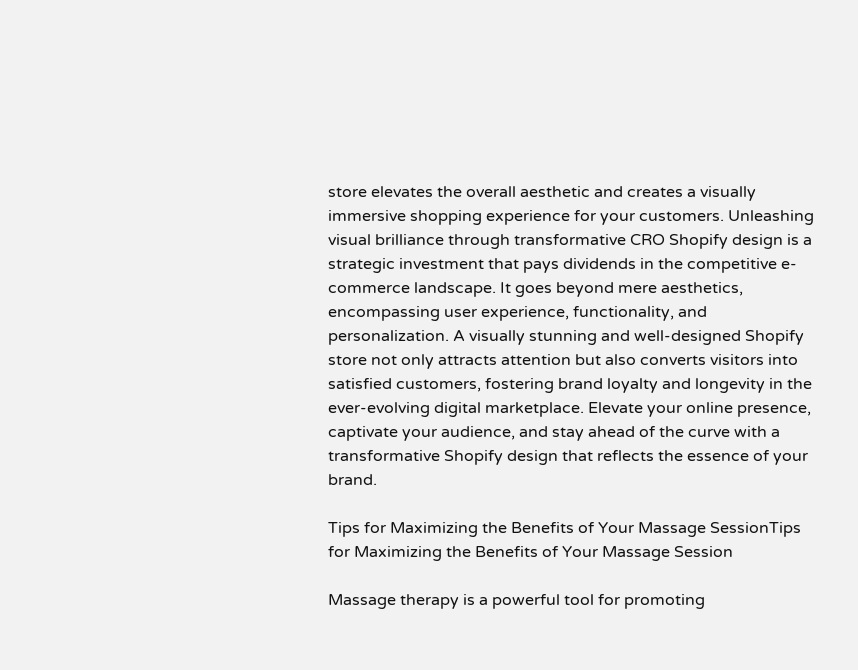store elevates the overall aesthetic and creates a visually immersive shopping experience for your customers. Unleashing visual brilliance through transformative CRO Shopify design is a strategic investment that pays dividends in the competitive e-commerce landscape. It goes beyond mere aesthetics, encompassing user experience, functionality, and personalization. A visually stunning and well-designed Shopify store not only attracts attention but also converts visitors into satisfied customers, fostering brand loyalty and longevity in the ever-evolving digital marketplace. Elevate your online presence, captivate your audience, and stay ahead of the curve with a transformative Shopify design that reflects the essence of your brand.

Tips for Maximizing the Benefits of Your Massage SessionTips for Maximizing the Benefits of Your Massage Session

Massage therapy is a powerful tool for promoting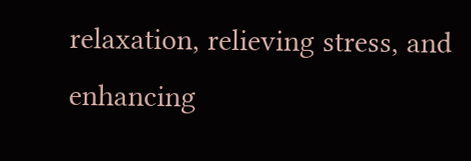relaxation, relieving stress, and enhancing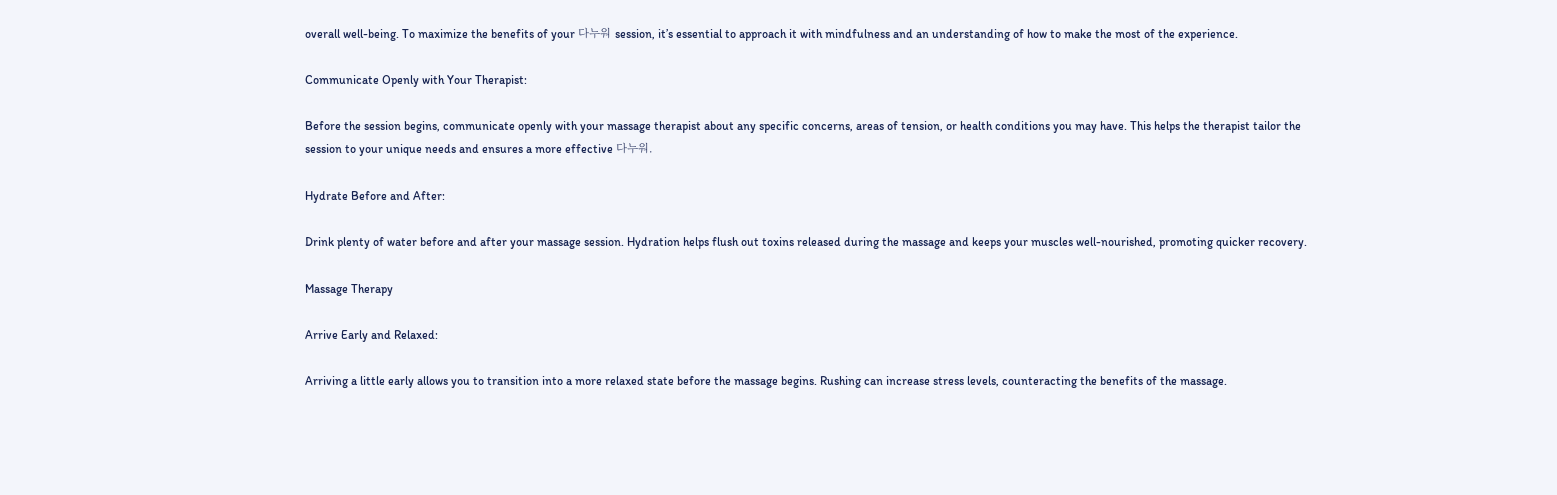overall well-being. To maximize the benefits of your 다누워 session, it’s essential to approach it with mindfulness and an understanding of how to make the most of the experience.

Communicate Openly with Your Therapist:

Before the session begins, communicate openly with your massage therapist about any specific concerns, areas of tension, or health conditions you may have. This helps the therapist tailor the session to your unique needs and ensures a more effective 다누워.

Hydrate Before and After:

Drink plenty of water before and after your massage session. Hydration helps flush out toxins released during the massage and keeps your muscles well-nourished, promoting quicker recovery.

Massage Therapy

Arrive Early and Relaxed:

Arriving a little early allows you to transition into a more relaxed state before the massage begins. Rushing can increase stress levels, counteracting the benefits of the massage.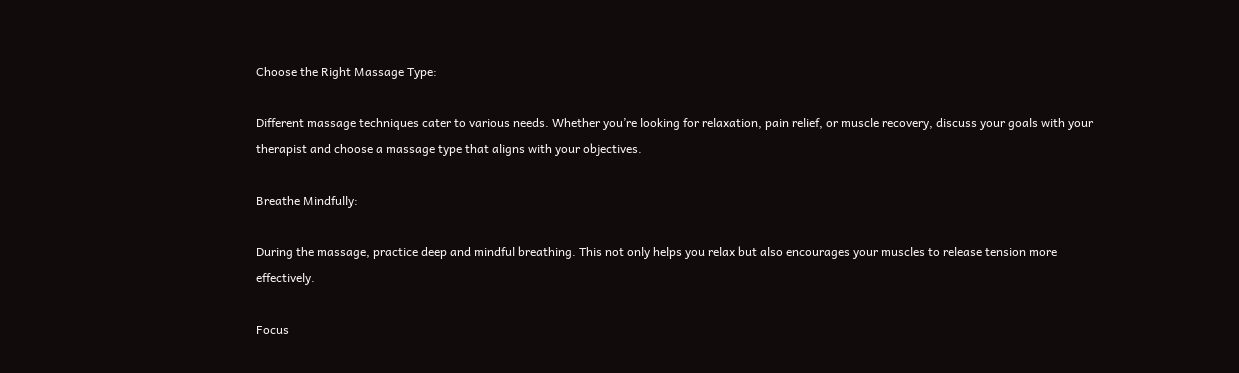Choose the Right Massage Type:

Different massage techniques cater to various needs. Whether you’re looking for relaxation, pain relief, or muscle recovery, discuss your goals with your therapist and choose a massage type that aligns with your objectives.

Breathe Mindfully:

During the massage, practice deep and mindful breathing. This not only helps you relax but also encourages your muscles to release tension more effectively.

Focus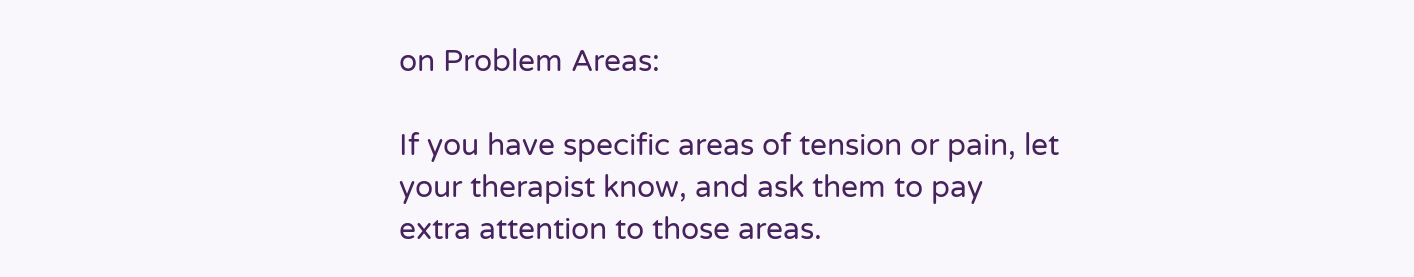on Problem Areas:

If you have specific areas of tension or pain, let your therapist know, and ask them to pay extra attention to those areas.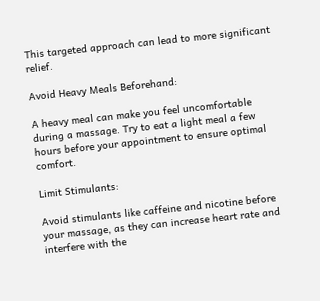This targeted approach can lead to more significant relief.

Avoid Heavy Meals Beforehand:

A heavy meal can make you feel uncomfortable during a massage. Try to eat a light meal a few hours before your appointment to ensure optimal comfort.

Limit Stimulants:

Avoid stimulants like caffeine and nicotine before your massage, as they can increase heart rate and interfere with the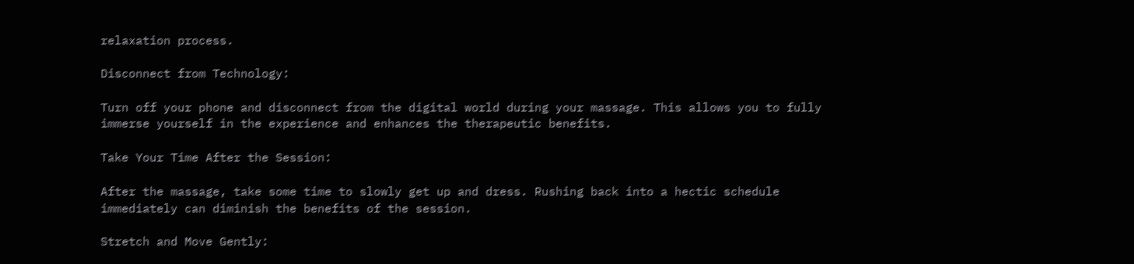relaxation process.

Disconnect from Technology:

Turn off your phone and disconnect from the digital world during your massage. This allows you to fully immerse yourself in the experience and enhances the therapeutic benefits.

Take Your Time After the Session:

After the massage, take some time to slowly get up and dress. Rushing back into a hectic schedule immediately can diminish the benefits of the session.

Stretch and Move Gently: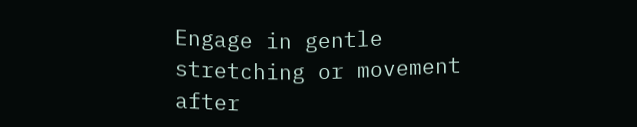Engage in gentle stretching or movement after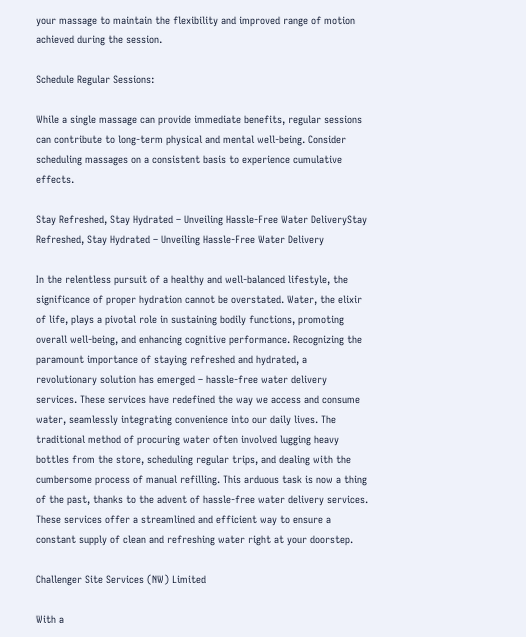your massage to maintain the flexibility and improved range of motion achieved during the session.

Schedule Regular Sessions:

While a single massage can provide immediate benefits, regular sessions can contribute to long-term physical and mental well-being. Consider scheduling massages on a consistent basis to experience cumulative effects.

Stay Refreshed, Stay Hydrated – Unveiling Hassle-Free Water DeliveryStay Refreshed, Stay Hydrated – Unveiling Hassle-Free Water Delivery

In the relentless pursuit of a healthy and well-balanced lifestyle, the significance of proper hydration cannot be overstated. Water, the elixir of life, plays a pivotal role in sustaining bodily functions, promoting overall well-being, and enhancing cognitive performance. Recognizing the paramount importance of staying refreshed and hydrated, a revolutionary solution has emerged – hassle-free water delivery services. These services have redefined the way we access and consume water, seamlessly integrating convenience into our daily lives. The traditional method of procuring water often involved lugging heavy bottles from the store, scheduling regular trips, and dealing with the cumbersome process of manual refilling. This arduous task is now a thing of the past, thanks to the advent of hassle-free water delivery services. These services offer a streamlined and efficient way to ensure a constant supply of clean and refreshing water right at your doorstep.

Challenger Site Services (NW) Limited

With a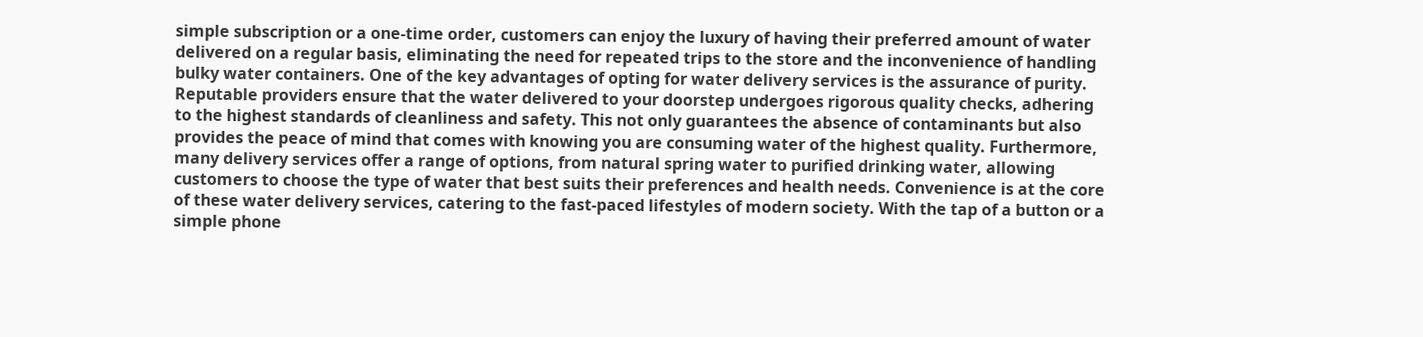simple subscription or a one-time order, customers can enjoy the luxury of having their preferred amount of water delivered on a regular basis, eliminating the need for repeated trips to the store and the inconvenience of handling bulky water containers. One of the key advantages of opting for water delivery services is the assurance of purity. Reputable providers ensure that the water delivered to your doorstep undergoes rigorous quality checks, adhering to the highest standards of cleanliness and safety. This not only guarantees the absence of contaminants but also provides the peace of mind that comes with knowing you are consuming water of the highest quality. Furthermore, many delivery services offer a range of options, from natural spring water to purified drinking water, allowing customers to choose the type of water that best suits their preferences and health needs. Convenience is at the core of these water delivery services, catering to the fast-paced lifestyles of modern society. With the tap of a button or a simple phone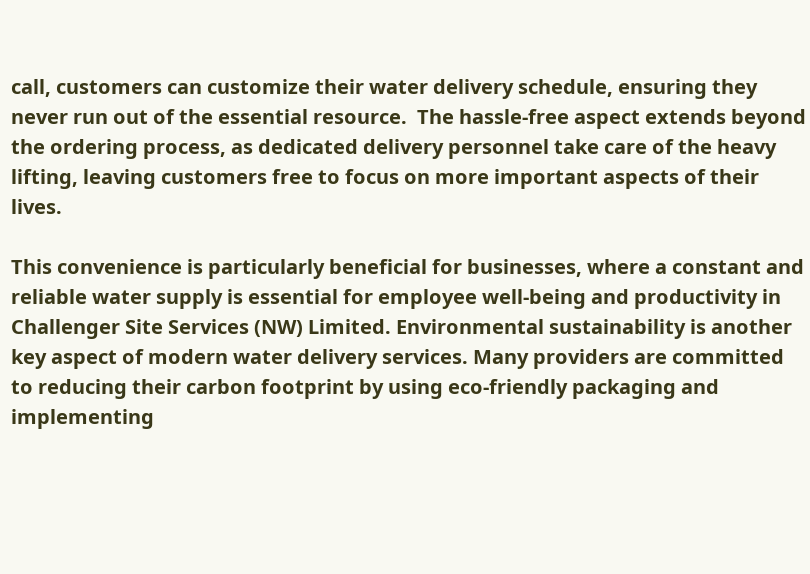call, customers can customize their water delivery schedule, ensuring they never run out of the essential resource.  The hassle-free aspect extends beyond the ordering process, as dedicated delivery personnel take care of the heavy lifting, leaving customers free to focus on more important aspects of their lives.

This convenience is particularly beneficial for businesses, where a constant and reliable water supply is essential for employee well-being and productivity in Challenger Site Services (NW) Limited. Environmental sustainability is another key aspect of modern water delivery services. Many providers are committed to reducing their carbon footprint by using eco-friendly packaging and implementing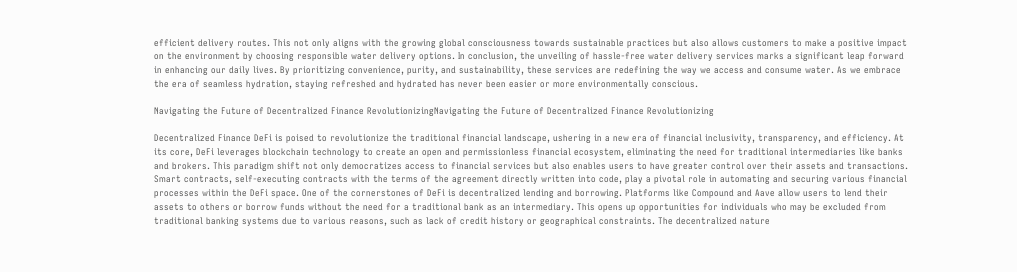efficient delivery routes. This not only aligns with the growing global consciousness towards sustainable practices but also allows customers to make a positive impact on the environment by choosing responsible water delivery options. In conclusion, the unveiling of hassle-free water delivery services marks a significant leap forward in enhancing our daily lives. By prioritizing convenience, purity, and sustainability, these services are redefining the way we access and consume water. As we embrace the era of seamless hydration, staying refreshed and hydrated has never been easier or more environmentally conscious.

Navigating the Future of Decentralized Finance RevolutionizingNavigating the Future of Decentralized Finance Revolutionizing

Decentralized Finance DeFi is poised to revolutionize the traditional financial landscape, ushering in a new era of financial inclusivity, transparency, and efficiency. At its core, DeFi leverages blockchain technology to create an open and permissionless financial ecosystem, eliminating the need for traditional intermediaries like banks and brokers. This paradigm shift not only democratizes access to financial services but also enables users to have greater control over their assets and transactions. Smart contracts, self-executing contracts with the terms of the agreement directly written into code, play a pivotal role in automating and securing various financial processes within the DeFi space. One of the cornerstones of DeFi is decentralized lending and borrowing. Platforms like Compound and Aave allow users to lend their assets to others or borrow funds without the need for a traditional bank as an intermediary. This opens up opportunities for individuals who may be excluded from traditional banking systems due to various reasons, such as lack of credit history or geographical constraints. The decentralized nature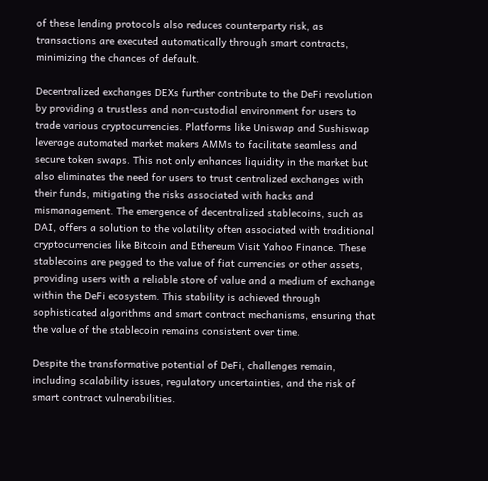of these lending protocols also reduces counterparty risk, as transactions are executed automatically through smart contracts, minimizing the chances of default.

Decentralized exchanges DEXs further contribute to the DeFi revolution by providing a trustless and non-custodial environment for users to trade various cryptocurrencies. Platforms like Uniswap and Sushiswap leverage automated market makers AMMs to facilitate seamless and secure token swaps. This not only enhances liquidity in the market but also eliminates the need for users to trust centralized exchanges with their funds, mitigating the risks associated with hacks and mismanagement. The emergence of decentralized stablecoins, such as DAI, offers a solution to the volatility often associated with traditional cryptocurrencies like Bitcoin and Ethereum Visit Yahoo Finance. These stablecoins are pegged to the value of fiat currencies or other assets, providing users with a reliable store of value and a medium of exchange within the DeFi ecosystem. This stability is achieved through sophisticated algorithms and smart contract mechanisms, ensuring that the value of the stablecoin remains consistent over time.

Despite the transformative potential of DeFi, challenges remain, including scalability issues, regulatory uncertainties, and the risk of smart contract vulnerabilities.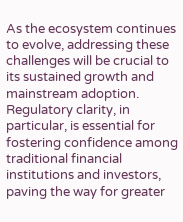As the ecosystem continues to evolve, addressing these challenges will be crucial to its sustained growth and mainstream adoption. Regulatory clarity, in particular, is essential for fostering confidence among traditional financial institutions and investors, paving the way for greater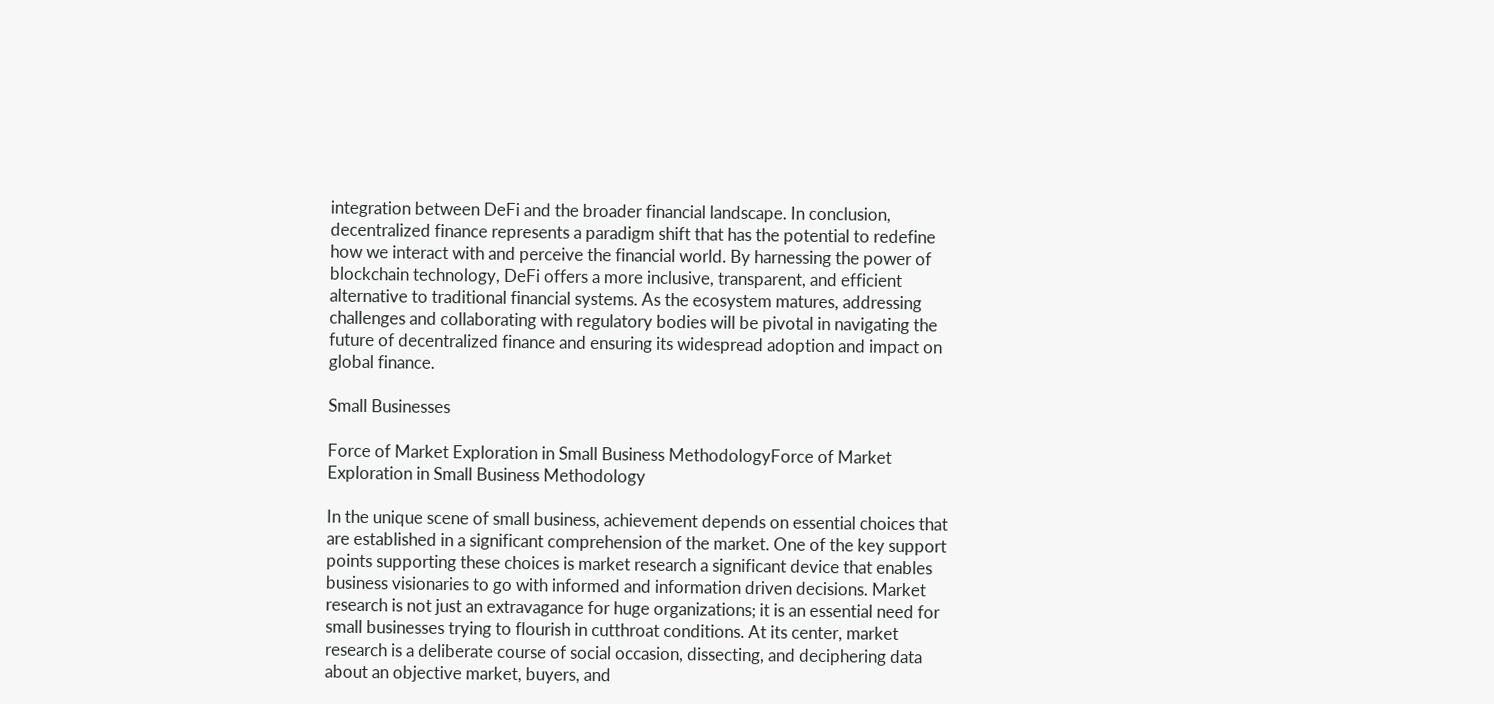integration between DeFi and the broader financial landscape. In conclusion, decentralized finance represents a paradigm shift that has the potential to redefine how we interact with and perceive the financial world. By harnessing the power of blockchain technology, DeFi offers a more inclusive, transparent, and efficient alternative to traditional financial systems. As the ecosystem matures, addressing challenges and collaborating with regulatory bodies will be pivotal in navigating the future of decentralized finance and ensuring its widespread adoption and impact on global finance.

Small Businesses

Force of Market Exploration in Small Business MethodologyForce of Market Exploration in Small Business Methodology

In the unique scene of small business, achievement depends on essential choices that are established in a significant comprehension of the market. One of the key support points supporting these choices is market research a significant device that enables business visionaries to go with informed and information driven decisions. Market research is not just an extravagance for huge organizations; it is an essential need for small businesses trying to flourish in cutthroat conditions. At its center, market research is a deliberate course of social occasion, dissecting, and deciphering data about an objective market, buyers, and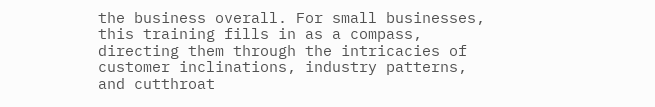the business overall. For small businesses, this training fills in as a compass, directing them through the intricacies of customer inclinations, industry patterns, and cutthroat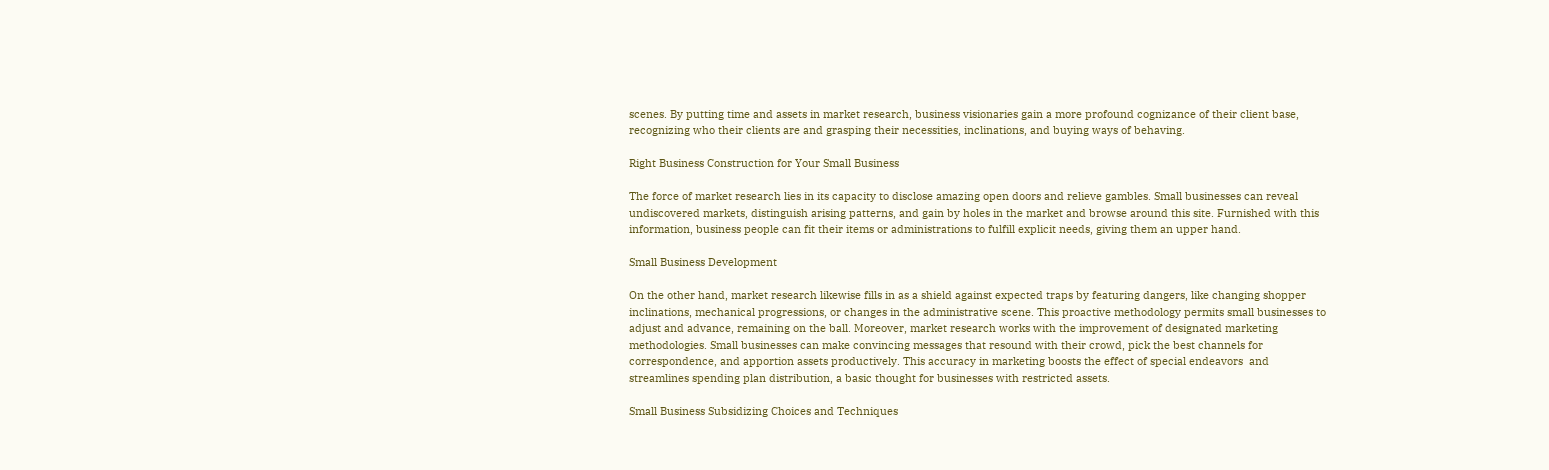scenes. By putting time and assets in market research, business visionaries gain a more profound cognizance of their client base, recognizing who their clients are and grasping their necessities, inclinations, and buying ways of behaving.

Right Business Construction for Your Small Business

The force of market research lies in its capacity to disclose amazing open doors and relieve gambles. Small businesses can reveal undiscovered markets, distinguish arising patterns, and gain by holes in the market and browse around this site. Furnished with this information, business people can fit their items or administrations to fulfill explicit needs, giving them an upper hand.

Small Business Development

On the other hand, market research likewise fills in as a shield against expected traps by featuring dangers, like changing shopper inclinations, mechanical progressions, or changes in the administrative scene. This proactive methodology permits small businesses to adjust and advance, remaining on the ball. Moreover, market research works with the improvement of designated marketing methodologies. Small businesses can make convincing messages that resound with their crowd, pick the best channels for correspondence, and apportion assets productively. This accuracy in marketing boosts the effect of special endeavors  and streamlines spending plan distribution, a basic thought for businesses with restricted assets.

Small Business Subsidizing Choices and Techniques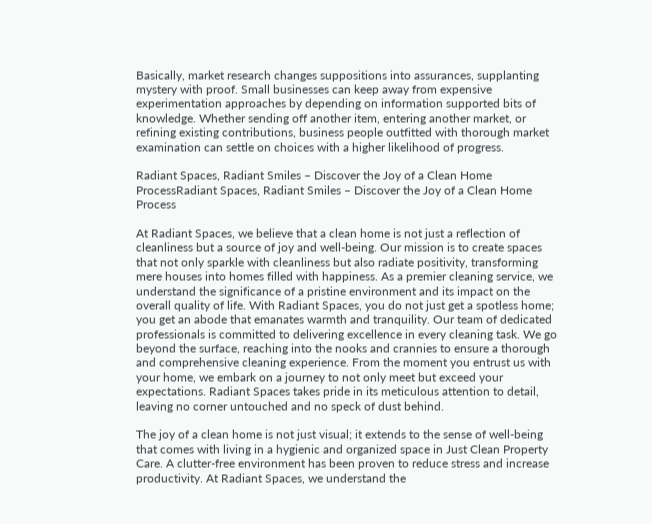Basically, market research changes suppositions into assurances, supplanting mystery with proof. Small businesses can keep away from expensive experimentation approaches by depending on information supported bits of knowledge. Whether sending off another item, entering another market, or refining existing contributions, business people outfitted with thorough market examination can settle on choices with a higher likelihood of progress.

Radiant Spaces, Radiant Smiles – Discover the Joy of a Clean Home ProcessRadiant Spaces, Radiant Smiles – Discover the Joy of a Clean Home Process

At Radiant Spaces, we believe that a clean home is not just a reflection of cleanliness but a source of joy and well-being. Our mission is to create spaces that not only sparkle with cleanliness but also radiate positivity, transforming mere houses into homes filled with happiness. As a premier cleaning service, we understand the significance of a pristine environment and its impact on the overall quality of life. With Radiant Spaces, you do not just get a spotless home; you get an abode that emanates warmth and tranquility. Our team of dedicated professionals is committed to delivering excellence in every cleaning task. We go beyond the surface, reaching into the nooks and crannies to ensure a thorough and comprehensive cleaning experience. From the moment you entrust us with your home, we embark on a journey to not only meet but exceed your expectations. Radiant Spaces takes pride in its meticulous attention to detail, leaving no corner untouched and no speck of dust behind.

The joy of a clean home is not just visual; it extends to the sense of well-being that comes with living in a hygienic and organized space in Just Clean Property Care. A clutter-free environment has been proven to reduce stress and increase productivity. At Radiant Spaces, we understand the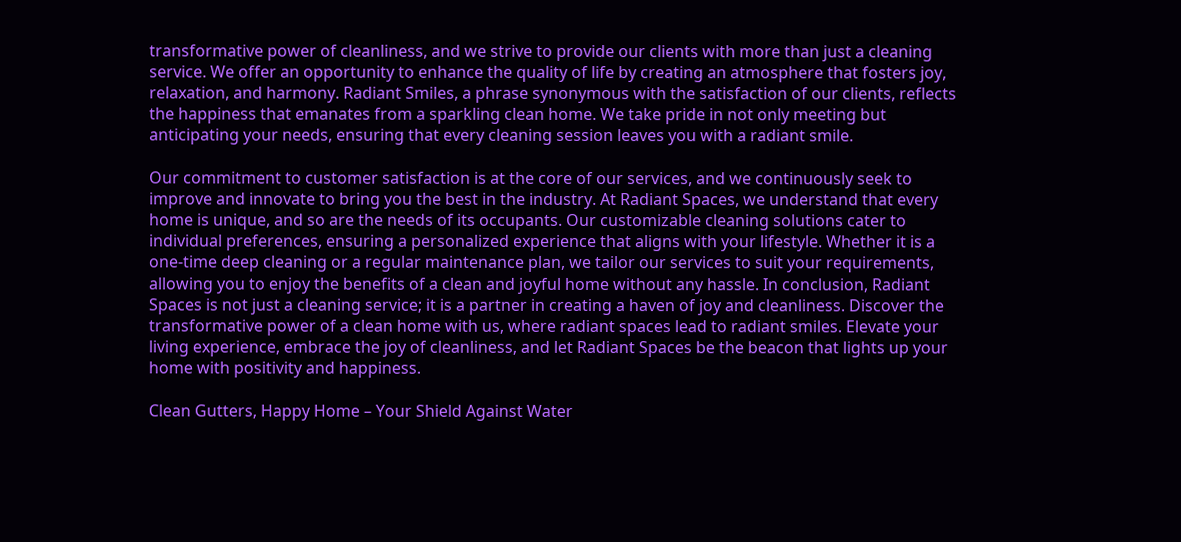transformative power of cleanliness, and we strive to provide our clients with more than just a cleaning service. We offer an opportunity to enhance the quality of life by creating an atmosphere that fosters joy, relaxation, and harmony. Radiant Smiles, a phrase synonymous with the satisfaction of our clients, reflects the happiness that emanates from a sparkling clean home. We take pride in not only meeting but anticipating your needs, ensuring that every cleaning session leaves you with a radiant smile.

Our commitment to customer satisfaction is at the core of our services, and we continuously seek to improve and innovate to bring you the best in the industry. At Radiant Spaces, we understand that every home is unique, and so are the needs of its occupants. Our customizable cleaning solutions cater to individual preferences, ensuring a personalized experience that aligns with your lifestyle. Whether it is a one-time deep cleaning or a regular maintenance plan, we tailor our services to suit your requirements, allowing you to enjoy the benefits of a clean and joyful home without any hassle. In conclusion, Radiant Spaces is not just a cleaning service; it is a partner in creating a haven of joy and cleanliness. Discover the transformative power of a clean home with us, where radiant spaces lead to radiant smiles. Elevate your living experience, embrace the joy of cleanliness, and let Radiant Spaces be the beacon that lights up your home with positivity and happiness.

Clean Gutters, Happy Home – Your Shield Against Water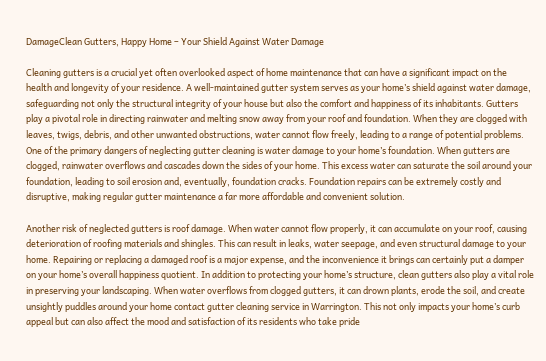DamageClean Gutters, Happy Home – Your Shield Against Water Damage

Cleaning gutters is a crucial yet often overlooked aspect of home maintenance that can have a significant impact on the health and longevity of your residence. A well-maintained gutter system serves as your home’s shield against water damage, safeguarding not only the structural integrity of your house but also the comfort and happiness of its inhabitants. Gutters play a pivotal role in directing rainwater and melting snow away from your roof and foundation. When they are clogged with leaves, twigs, debris, and other unwanted obstructions, water cannot flow freely, leading to a range of potential problems. One of the primary dangers of neglecting gutter cleaning is water damage to your home’s foundation. When gutters are clogged, rainwater overflows and cascades down the sides of your home. This excess water can saturate the soil around your foundation, leading to soil erosion and, eventually, foundation cracks. Foundation repairs can be extremely costly and disruptive, making regular gutter maintenance a far more affordable and convenient solution.

Another risk of neglected gutters is roof damage. When water cannot flow properly, it can accumulate on your roof, causing deterioration of roofing materials and shingles. This can result in leaks, water seepage, and even structural damage to your home. Repairing or replacing a damaged roof is a major expense, and the inconvenience it brings can certainly put a damper on your home’s overall happiness quotient. In addition to protecting your home’s structure, clean gutters also play a vital role in preserving your landscaping. When water overflows from clogged gutters, it can drown plants, erode the soil, and create unsightly puddles around your home contact gutter cleaning service in Warrington. This not only impacts your home’s curb appeal but can also affect the mood and satisfaction of its residents who take pride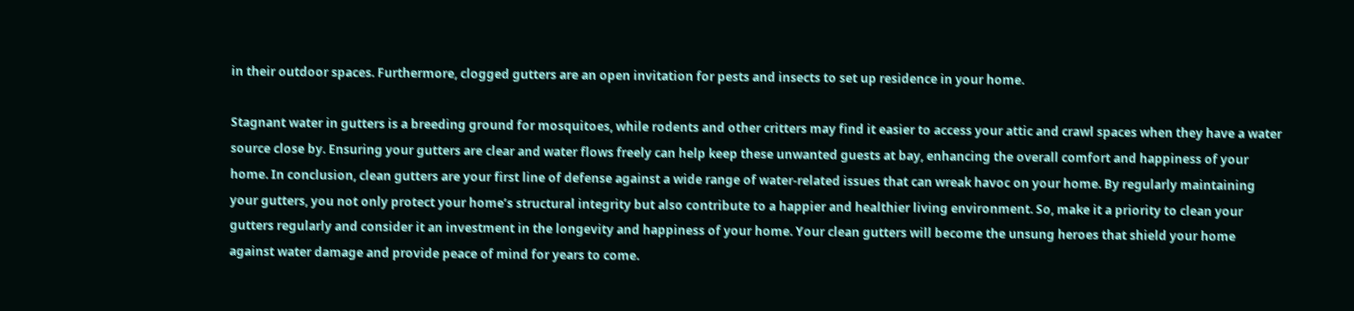in their outdoor spaces. Furthermore, clogged gutters are an open invitation for pests and insects to set up residence in your home.

Stagnant water in gutters is a breeding ground for mosquitoes, while rodents and other critters may find it easier to access your attic and crawl spaces when they have a water source close by. Ensuring your gutters are clear and water flows freely can help keep these unwanted guests at bay, enhancing the overall comfort and happiness of your home. In conclusion, clean gutters are your first line of defense against a wide range of water-related issues that can wreak havoc on your home. By regularly maintaining your gutters, you not only protect your home’s structural integrity but also contribute to a happier and healthier living environment. So, make it a priority to clean your gutters regularly and consider it an investment in the longevity and happiness of your home. Your clean gutters will become the unsung heroes that shield your home against water damage and provide peace of mind for years to come.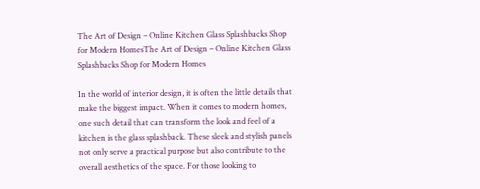The Art of Design – Online Kitchen Glass Splashbacks Shop for Modern HomesThe Art of Design – Online Kitchen Glass Splashbacks Shop for Modern Homes

In the world of interior design, it is often the little details that make the biggest impact. When it comes to modern homes, one such detail that can transform the look and feel of a kitchen is the glass splashback. These sleek and stylish panels not only serve a practical purpose but also contribute to the overall aesthetics of the space. For those looking to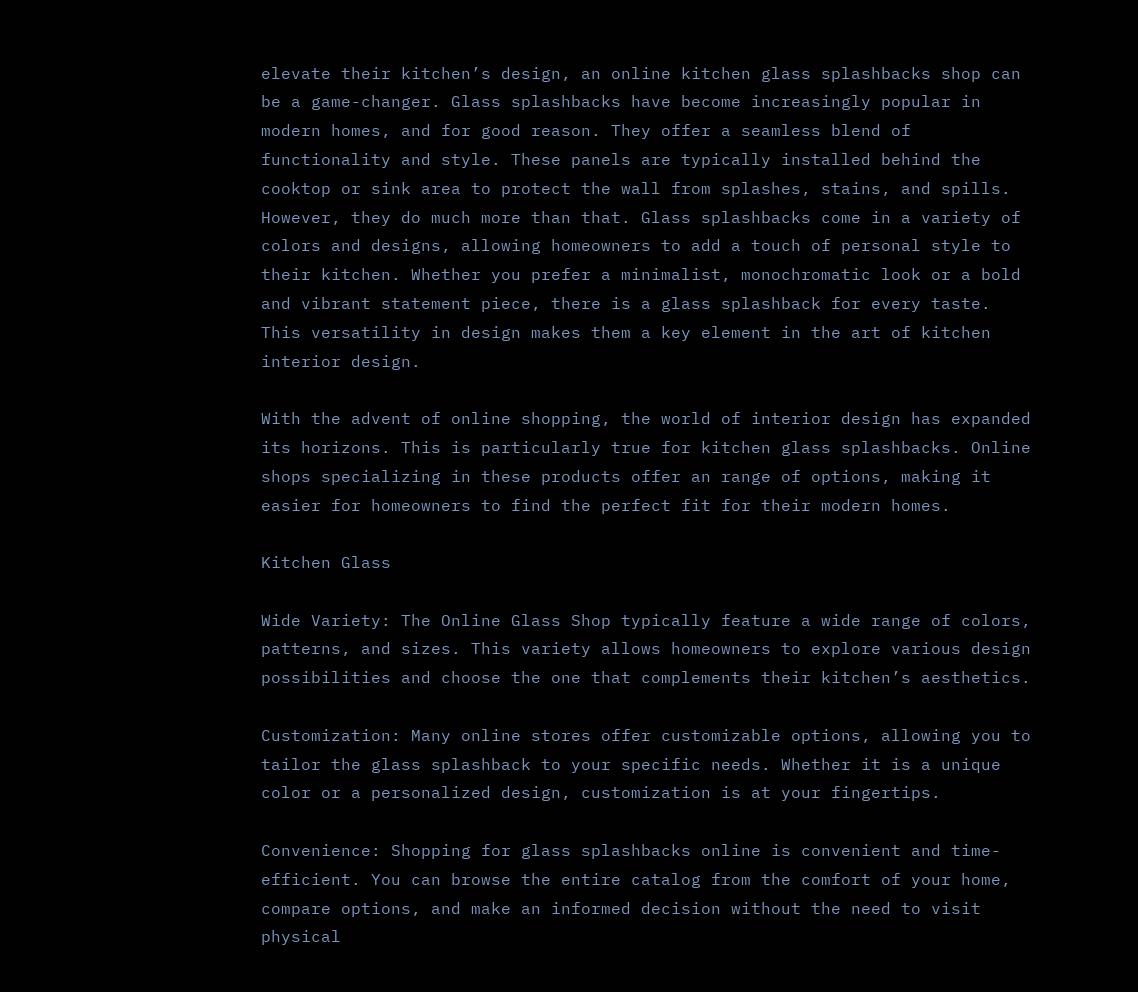elevate their kitchen’s design, an online kitchen glass splashbacks shop can be a game-changer. Glass splashbacks have become increasingly popular in modern homes, and for good reason. They offer a seamless blend of functionality and style. These panels are typically installed behind the cooktop or sink area to protect the wall from splashes, stains, and spills. However, they do much more than that. Glass splashbacks come in a variety of colors and designs, allowing homeowners to add a touch of personal style to their kitchen. Whether you prefer a minimalist, monochromatic look or a bold and vibrant statement piece, there is a glass splashback for every taste. This versatility in design makes them a key element in the art of kitchen interior design.

With the advent of online shopping, the world of interior design has expanded its horizons. This is particularly true for kitchen glass splashbacks. Online shops specializing in these products offer an range of options, making it easier for homeowners to find the perfect fit for their modern homes.

Kitchen Glass

Wide Variety: The Online Glass Shop typically feature a wide range of colors, patterns, and sizes. This variety allows homeowners to explore various design possibilities and choose the one that complements their kitchen’s aesthetics.

Customization: Many online stores offer customizable options, allowing you to tailor the glass splashback to your specific needs. Whether it is a unique color or a personalized design, customization is at your fingertips.

Convenience: Shopping for glass splashbacks online is convenient and time-efficient. You can browse the entire catalog from the comfort of your home, compare options, and make an informed decision without the need to visit physical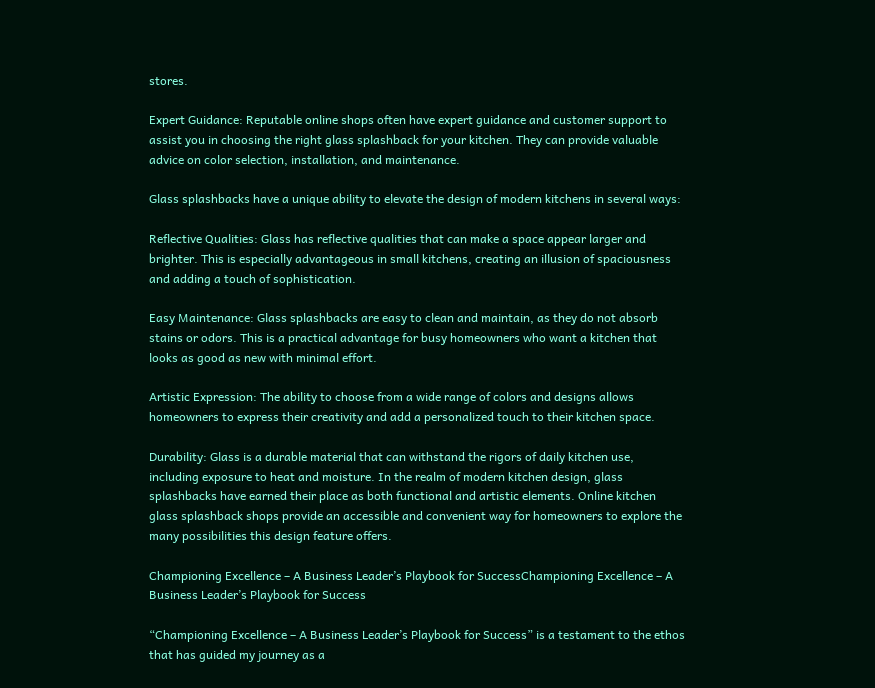stores.

Expert Guidance: Reputable online shops often have expert guidance and customer support to assist you in choosing the right glass splashback for your kitchen. They can provide valuable advice on color selection, installation, and maintenance.

Glass splashbacks have a unique ability to elevate the design of modern kitchens in several ways:

Reflective Qualities: Glass has reflective qualities that can make a space appear larger and brighter. This is especially advantageous in small kitchens, creating an illusion of spaciousness and adding a touch of sophistication.

Easy Maintenance: Glass splashbacks are easy to clean and maintain, as they do not absorb stains or odors. This is a practical advantage for busy homeowners who want a kitchen that looks as good as new with minimal effort.

Artistic Expression: The ability to choose from a wide range of colors and designs allows homeowners to express their creativity and add a personalized touch to their kitchen space.

Durability: Glass is a durable material that can withstand the rigors of daily kitchen use, including exposure to heat and moisture. In the realm of modern kitchen design, glass splashbacks have earned their place as both functional and artistic elements. Online kitchen glass splashback shops provide an accessible and convenient way for homeowners to explore the many possibilities this design feature offers.

Championing Excellence – A Business Leader’s Playbook for SuccessChampioning Excellence – A Business Leader’s Playbook for Success

“Championing Excellence – A Business Leader’s Playbook for Success” is a testament to the ethos that has guided my journey as a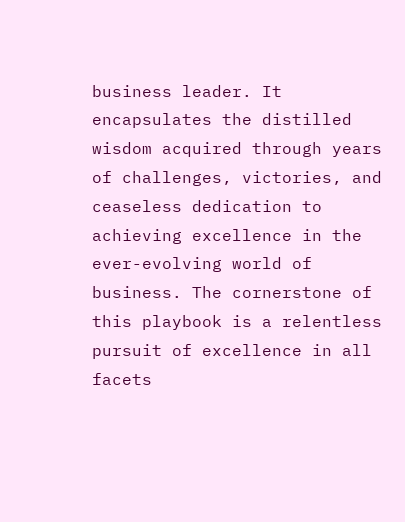business leader. It encapsulates the distilled wisdom acquired through years of challenges, victories, and ceaseless dedication to achieving excellence in the ever-evolving world of business. The cornerstone of this playbook is a relentless pursuit of excellence in all facets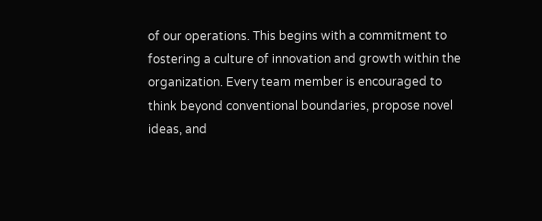of our operations. This begins with a commitment to fostering a culture of innovation and growth within the organization. Every team member is encouraged to think beyond conventional boundaries, propose novel ideas, and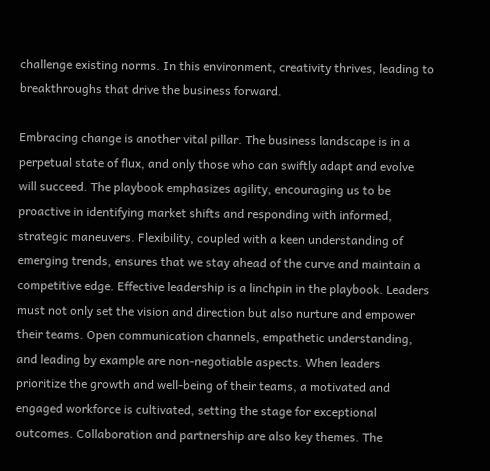challenge existing norms. In this environment, creativity thrives, leading to breakthroughs that drive the business forward.

Embracing change is another vital pillar. The business landscape is in a perpetual state of flux, and only those who can swiftly adapt and evolve will succeed. The playbook emphasizes agility, encouraging us to be proactive in identifying market shifts and responding with informed, strategic maneuvers. Flexibility, coupled with a keen understanding of emerging trends, ensures that we stay ahead of the curve and maintain a competitive edge. Effective leadership is a linchpin in the playbook. Leaders must not only set the vision and direction but also nurture and empower their teams. Open communication channels, empathetic understanding, and leading by example are non-negotiable aspects. When leaders prioritize the growth and well-being of their teams, a motivated and engaged workforce is cultivated, setting the stage for exceptional outcomes. Collaboration and partnership are also key themes. The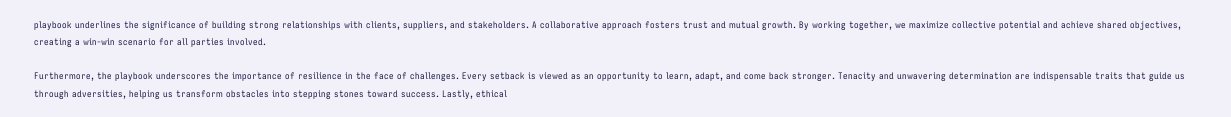playbook underlines the significance of building strong relationships with clients, suppliers, and stakeholders. A collaborative approach fosters trust and mutual growth. By working together, we maximize collective potential and achieve shared objectives, creating a win-win scenario for all parties involved.

Furthermore, the playbook underscores the importance of resilience in the face of challenges. Every setback is viewed as an opportunity to learn, adapt, and come back stronger. Tenacity and unwavering determination are indispensable traits that guide us through adversities, helping us transform obstacles into stepping stones toward success. Lastly, ethical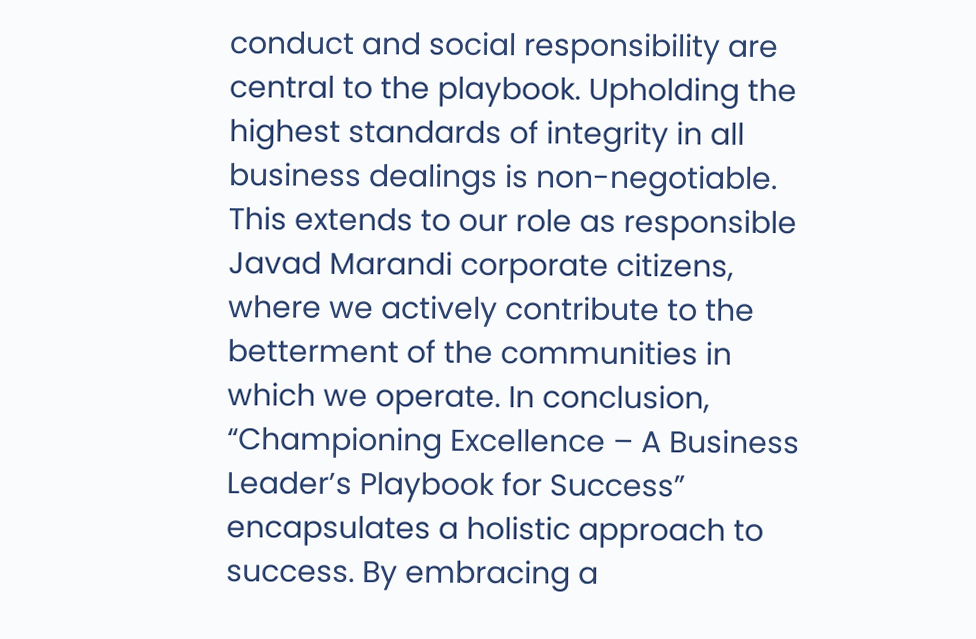conduct and social responsibility are central to the playbook. Upholding the highest standards of integrity in all business dealings is non-negotiable. This extends to our role as responsible Javad Marandi corporate citizens, where we actively contribute to the betterment of the communities in which we operate. In conclusion, “Championing Excellence – A Business Leader’s Playbook for Success” encapsulates a holistic approach to success. By embracing a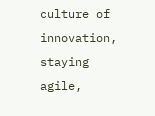culture of innovation, staying agile,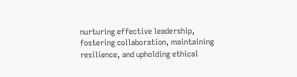nurturing effective leadership, fostering collaboration, maintaining resilience, and upholding ethical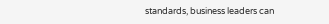standards, business leaders can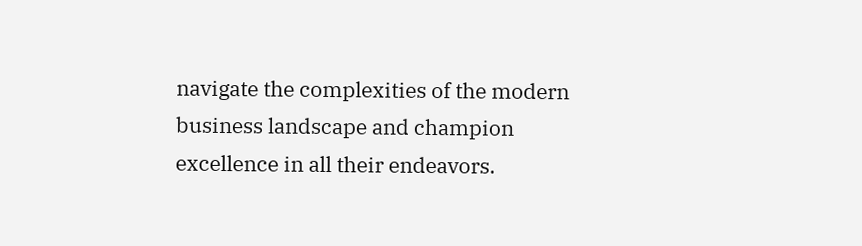navigate the complexities of the modern business landscape and champion excellence in all their endeavors.